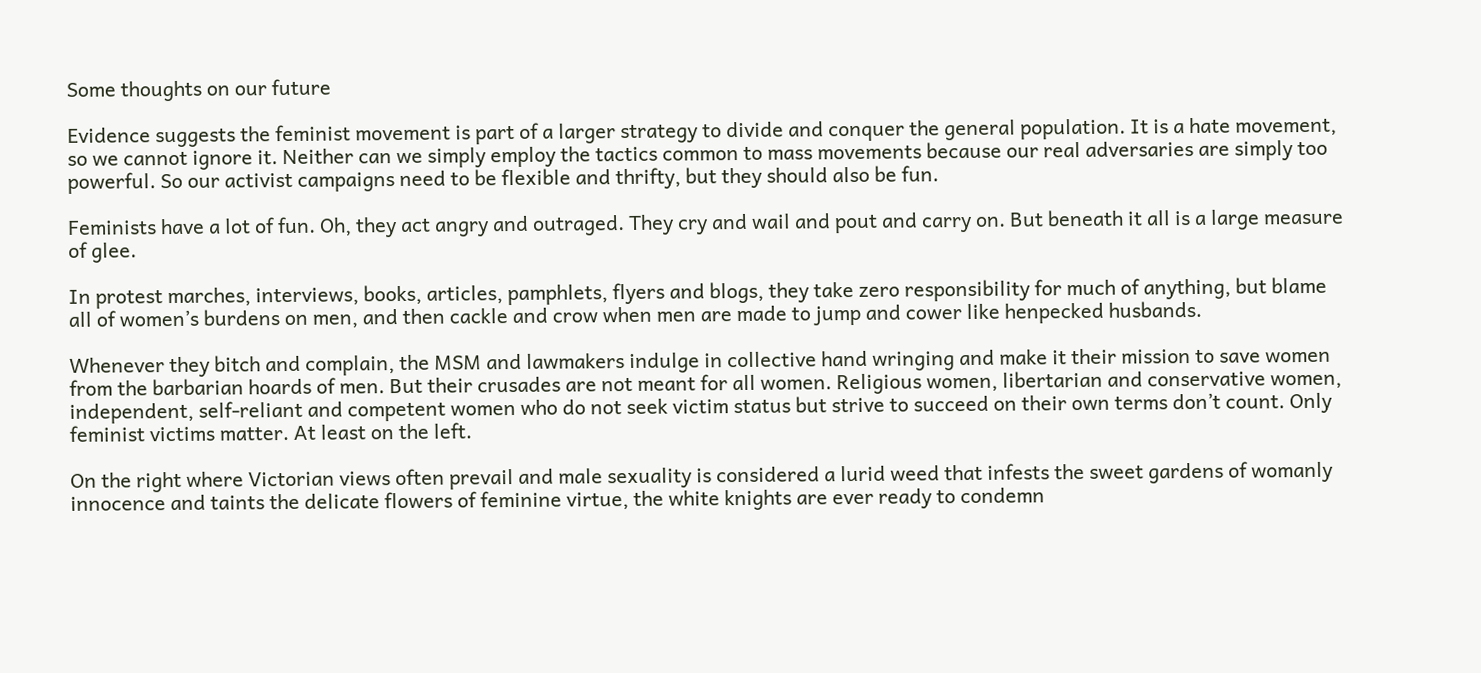Some thoughts on our future

Evidence suggests the feminist movement is part of a larger strategy to divide and conquer the general population. It is a hate movement, so we cannot ignore it. Neither can we simply employ the tactics common to mass movements because our real adversaries are simply too powerful. So our activist campaigns need to be flexible and thrifty, but they should also be fun.

Feminists have a lot of fun. Oh, they act angry and outraged. They cry and wail and pout and carry on. But beneath it all is a large measure of glee.

In protest marches, interviews, books, articles, pamphlets, flyers and blogs, they take zero responsibility for much of anything, but blame all of women’s burdens on men, and then cackle and crow when men are made to jump and cower like henpecked husbands.

Whenever they bitch and complain, the MSM and lawmakers indulge in collective hand wringing and make it their mission to save women from the barbarian hoards of men. But their crusades are not meant for all women. Religious women, libertarian and conservative women, independent, self-reliant and competent women who do not seek victim status but strive to succeed on their own terms don’t count. Only feminist victims matter. At least on the left.

On the right where Victorian views often prevail and male sexuality is considered a lurid weed that infests the sweet gardens of womanly innocence and taints the delicate flowers of feminine virtue, the white knights are ever ready to condemn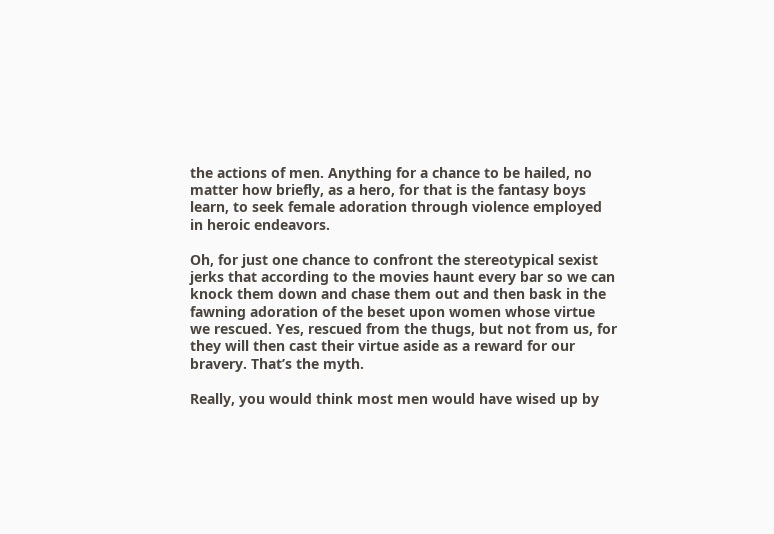the actions of men. Anything for a chance to be hailed, no matter how briefly, as a hero, for that is the fantasy boys learn, to seek female adoration through violence employed in heroic endeavors.

Oh, for just one chance to confront the stereotypical sexist jerks that according to the movies haunt every bar so we can knock them down and chase them out and then bask in the fawning adoration of the beset upon women whose virtue we rescued. Yes, rescued from the thugs, but not from us, for they will then cast their virtue aside as a reward for our bravery. That’s the myth.

Really, you would think most men would have wised up by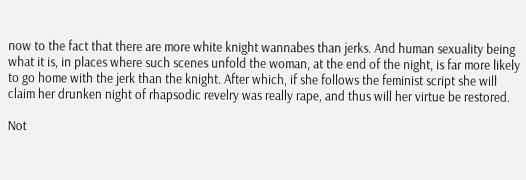now to the fact that there are more white knight wannabes than jerks. And human sexuality being what it is, in places where such scenes unfold the woman, at the end of the night, is far more likely to go home with the jerk than the knight. After which, if she follows the feminist script she will claim her drunken night of rhapsodic revelry was really rape, and thus will her virtue be restored.

Not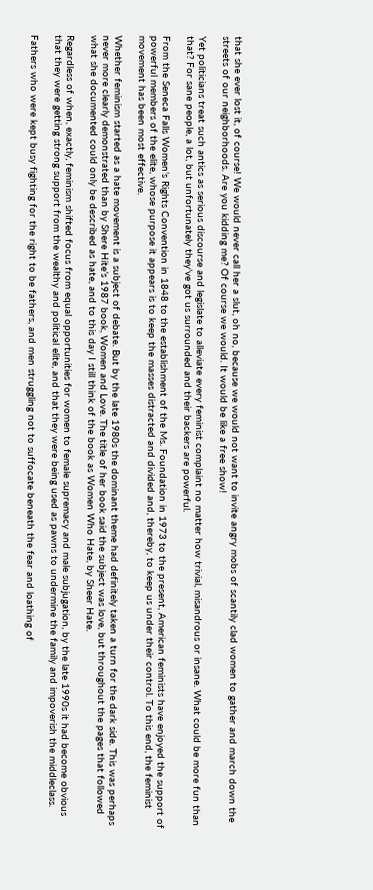that she ever lost it, of course! We would never call her a slut, oh no, because we would not want to invite angry mobs of scantily clad women to gather and march down the streets of our neighborhoods. Are you kidding me? Of course we would. It would be like a free show!

Yet politicians treat such antics as serious discourse and legislate to alleviate every feminist complaint no matter how trivial, misandrous or insane. What could be more fun than that? For sane people, a lot, but unfortunately they’ve got us surrounded and their backers are powerful.

From the Seneca Falls Women’s Rights Convention in 1848 to the establishment of the Ms. Foundation in 1973 to the present, American feminists have enjoyed the support of powerful members of the elite, whose purpose it appears is to keep the masses distracted and divided and, thereby, to keep us under their control. To this end, the feminist movement has been most effective.

Whether feminism started as a hate movement is a subject of debate. But by the late 1980s the dominant theme had definitely taken a turn for the dark side. This was perhaps never more clearly demonstrated than by Shere Hite’s 1987 book, Women and Love. The title of her book said the subject was love, but throughout the pages that followed what she documented could only be described as hate, and to this day I still think of the book as Women Who Hate, by Sheer Hate.

Regardless of when, exactly, feminism shifted focus from equal opportunities for women to female supremacy and male subjugation, by the late 1990s it had become obvious that they were getting strong support from the wealthy and political elite, and that they were being used as pawns to undermine the family and impoverish the middleclass.

Fathers who were kept busy fighting for the right to be fathers, and men struggling not to suffocate beneath the fear and loathing of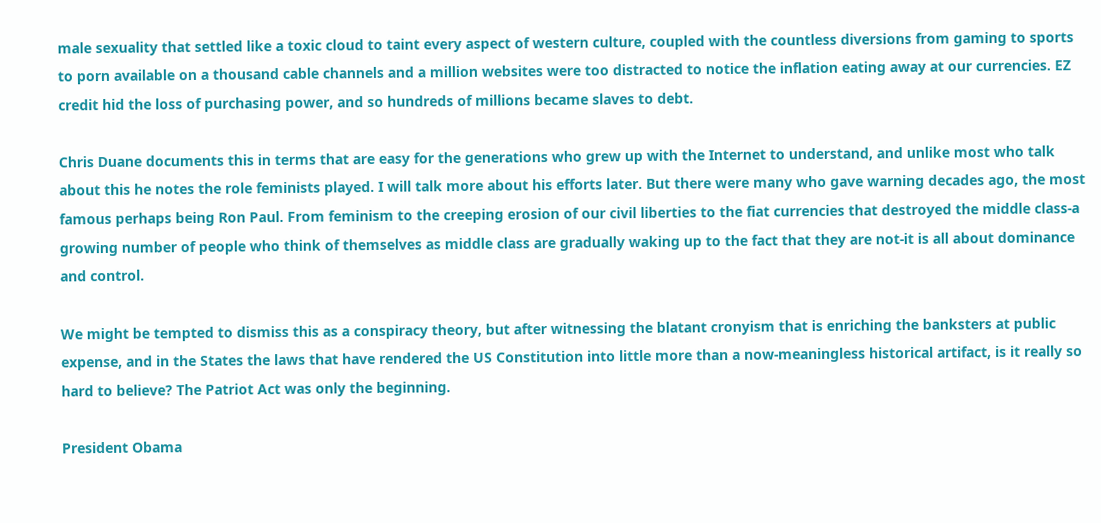male sexuality that settled like a toxic cloud to taint every aspect of western culture, coupled with the countless diversions from gaming to sports to porn available on a thousand cable channels and a million websites were too distracted to notice the inflation eating away at our currencies. EZ credit hid the loss of purchasing power, and so hundreds of millions became slaves to debt.

Chris Duane documents this in terms that are easy for the generations who grew up with the Internet to understand, and unlike most who talk about this he notes the role feminists played. I will talk more about his efforts later. But there were many who gave warning decades ago, the most famous perhaps being Ron Paul. From feminism to the creeping erosion of our civil liberties to the fiat currencies that destroyed the middle class-a growing number of people who think of themselves as middle class are gradually waking up to the fact that they are not-it is all about dominance and control.

We might be tempted to dismiss this as a conspiracy theory, but after witnessing the blatant cronyism that is enriching the banksters at public expense, and in the States the laws that have rendered the US Constitution into little more than a now-meaningless historical artifact, is it really so hard to believe? The Patriot Act was only the beginning.

President Obama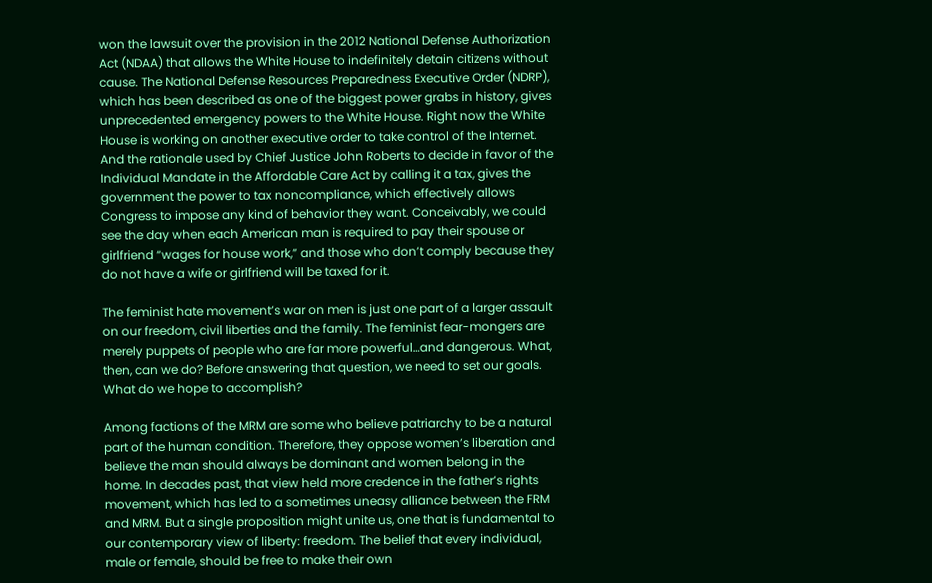won the lawsuit over the provision in the 2012 National Defense Authorization Act (NDAA) that allows the White House to indefinitely detain citizens without cause. The National Defense Resources Preparedness Executive Order (NDRP), which has been described as one of the biggest power grabs in history, gives unprecedented emergency powers to the White House. Right now the White House is working on another executive order to take control of the Internet. And the rationale used by Chief Justice John Roberts to decide in favor of the Individual Mandate in the Affordable Care Act by calling it a tax, gives the government the power to tax noncompliance, which effectively allows Congress to impose any kind of behavior they want. Conceivably, we could see the day when each American man is required to pay their spouse or girlfriend “wages for house work,” and those who don’t comply because they do not have a wife or girlfriend will be taxed for it.

The feminist hate movement’s war on men is just one part of a larger assault on our freedom, civil liberties and the family. The feminist fear-mongers are merely puppets of people who are far more powerful…and dangerous. What, then, can we do? Before answering that question, we need to set our goals. What do we hope to accomplish?

Among factions of the MRM are some who believe patriarchy to be a natural part of the human condition. Therefore, they oppose women’s liberation and believe the man should always be dominant and women belong in the home. In decades past, that view held more credence in the father’s rights movement, which has led to a sometimes uneasy alliance between the FRM and MRM. But a single proposition might unite us, one that is fundamental to our contemporary view of liberty: freedom. The belief that every individual, male or female, should be free to make their own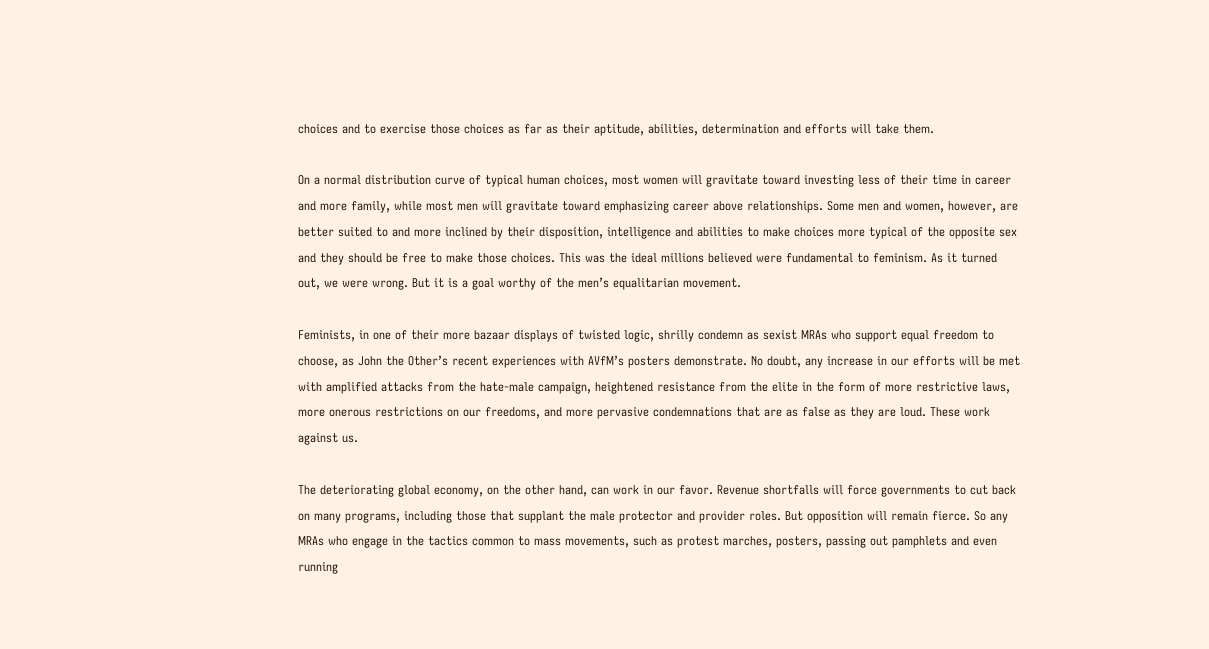choices and to exercise those choices as far as their aptitude, abilities, determination and efforts will take them.

On a normal distribution curve of typical human choices, most women will gravitate toward investing less of their time in career and more family, while most men will gravitate toward emphasizing career above relationships. Some men and women, however, are better suited to and more inclined by their disposition, intelligence and abilities to make choices more typical of the opposite sex and they should be free to make those choices. This was the ideal millions believed were fundamental to feminism. As it turned out, we were wrong. But it is a goal worthy of the men’s equalitarian movement.

Feminists, in one of their more bazaar displays of twisted logic, shrilly condemn as sexist MRAs who support equal freedom to choose, as John the Other’s recent experiences with AVfM’s posters demonstrate. No doubt, any increase in our efforts will be met with amplified attacks from the hate-male campaign, heightened resistance from the elite in the form of more restrictive laws, more onerous restrictions on our freedoms, and more pervasive condemnations that are as false as they are loud. These work against us.

The deteriorating global economy, on the other hand, can work in our favor. Revenue shortfalls will force governments to cut back on many programs, including those that supplant the male protector and provider roles. But opposition will remain fierce. So any MRAs who engage in the tactics common to mass movements, such as protest marches, posters, passing out pamphlets and even running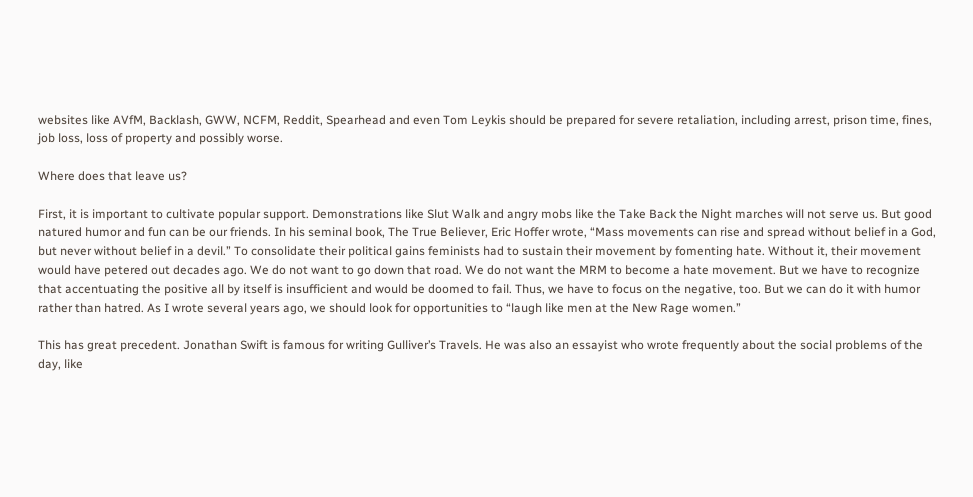websites like AVfM, Backlash, GWW, NCFM, Reddit, Spearhead and even Tom Leykis should be prepared for severe retaliation, including arrest, prison time, fines, job loss, loss of property and possibly worse.

Where does that leave us?

First, it is important to cultivate popular support. Demonstrations like Slut Walk and angry mobs like the Take Back the Night marches will not serve us. But good natured humor and fun can be our friends. In his seminal book, The True Believer, Eric Hoffer wrote, “Mass movements can rise and spread without belief in a God, but never without belief in a devil.” To consolidate their political gains feminists had to sustain their movement by fomenting hate. Without it, their movement would have petered out decades ago. We do not want to go down that road. We do not want the MRM to become a hate movement. But we have to recognize that accentuating the positive all by itself is insufficient and would be doomed to fail. Thus, we have to focus on the negative, too. But we can do it with humor rather than hatred. As I wrote several years ago, we should look for opportunities to “laugh like men at the New Rage women.”

This has great precedent. Jonathan Swift is famous for writing Gulliver’s Travels. He was also an essayist who wrote frequently about the social problems of the day, like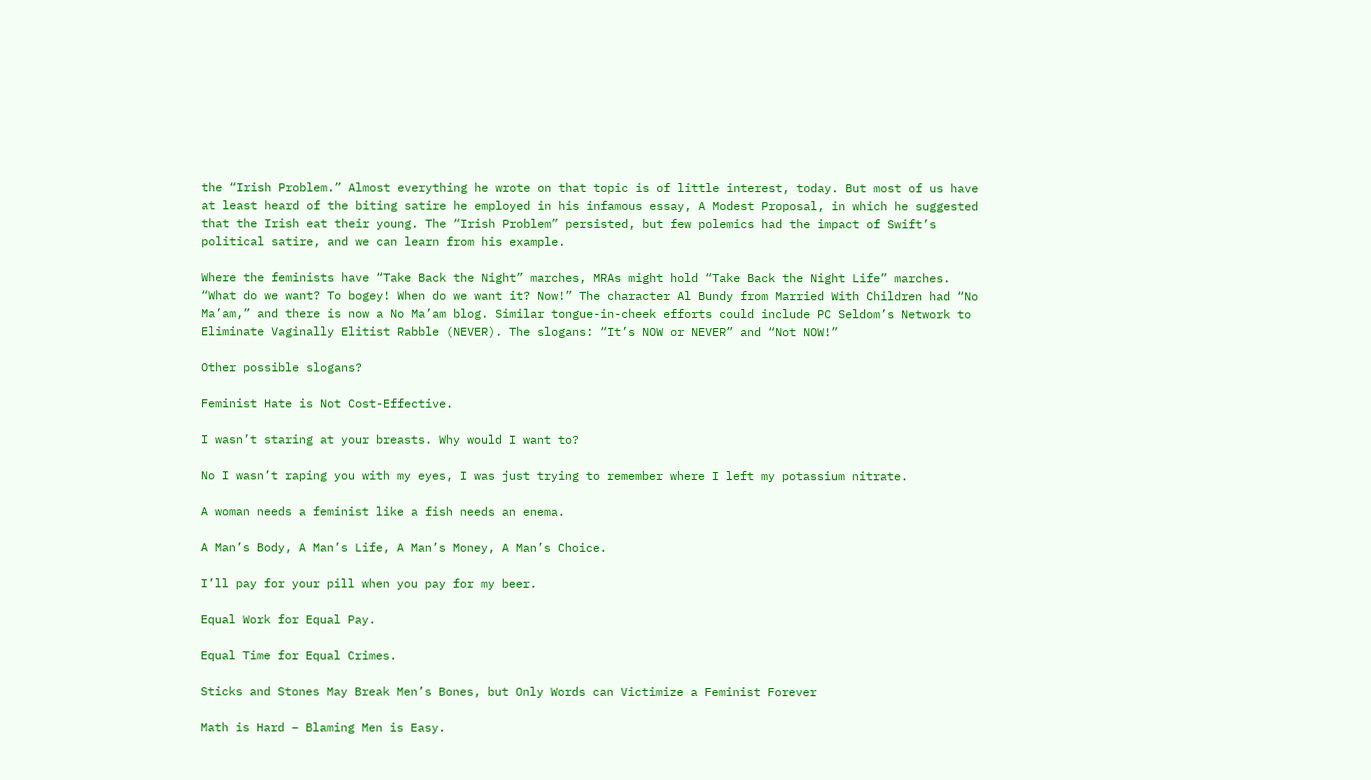the “Irish Problem.” Almost everything he wrote on that topic is of little interest, today. But most of us have at least heard of the biting satire he employed in his infamous essay, A Modest Proposal, in which he suggested that the Irish eat their young. The “Irish Problem” persisted, but few polemics had the impact of Swift’s political satire, and we can learn from his example.

Where the feminists have “Take Back the Night” marches, MRAs might hold “Take Back the Night Life” marches. “What do we want? To bogey! When do we want it? Now!” The character Al Bundy from Married With Children had “No Ma’am,” and there is now a No Ma’am blog. Similar tongue-in-cheek efforts could include PC Seldom’s Network to Eliminate Vaginally Elitist Rabble (NEVER). The slogans: “It’s NOW or NEVER” and “Not NOW!”

Other possible slogans?

Feminist Hate is Not Cost-Effective.

I wasn’t staring at your breasts. Why would I want to?

No I wasn’t raping you with my eyes, I was just trying to remember where I left my potassium nitrate.

A woman needs a feminist like a fish needs an enema.

A Man’s Body, A Man’s Life, A Man’s Money, A Man’s Choice.

I’ll pay for your pill when you pay for my beer.

Equal Work for Equal Pay.

Equal Time for Equal Crimes.

Sticks and Stones May Break Men’s Bones, but Only Words can Victimize a Feminist Forever

Math is Hard – Blaming Men is Easy.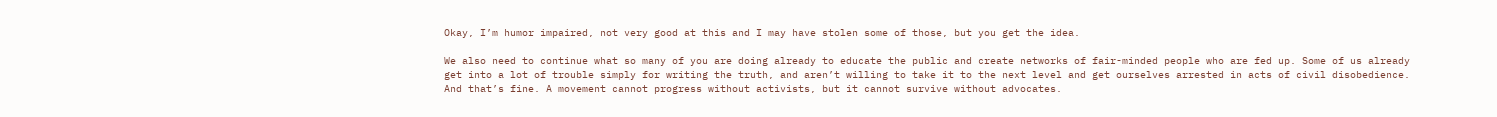Okay, I’m humor impaired, not very good at this and I may have stolen some of those, but you get the idea.

We also need to continue what so many of you are doing already to educate the public and create networks of fair-minded people who are fed up. Some of us already get into a lot of trouble simply for writing the truth, and aren’t willing to take it to the next level and get ourselves arrested in acts of civil disobedience. And that’s fine. A movement cannot progress without activists, but it cannot survive without advocates.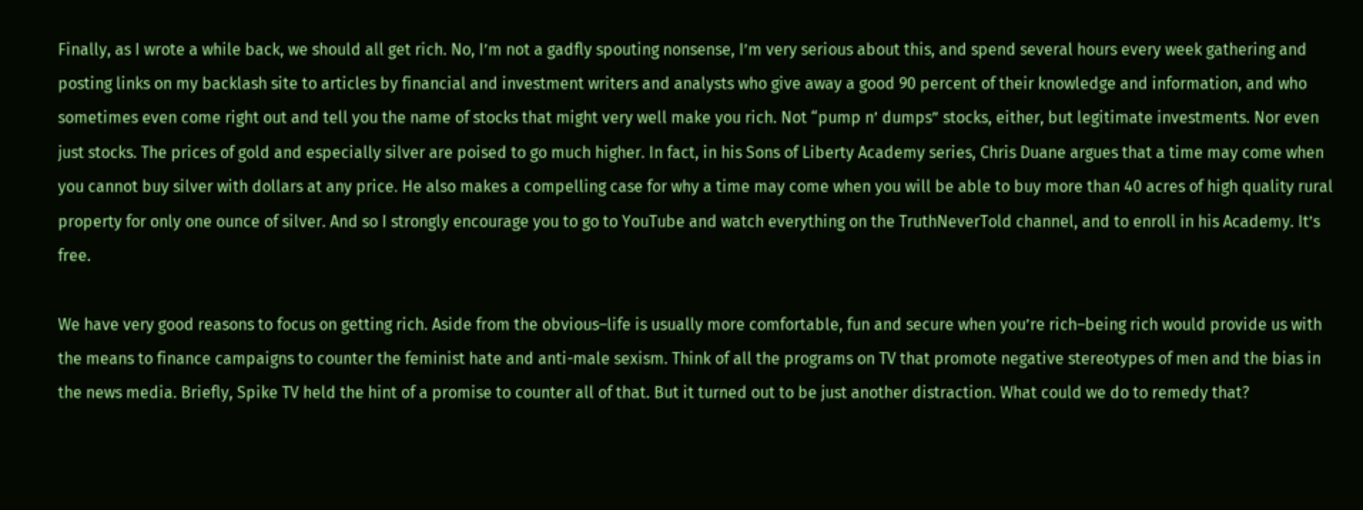Finally, as I wrote a while back, we should all get rich. No, I’m not a gadfly spouting nonsense, I’m very serious about this, and spend several hours every week gathering and posting links on my backlash site to articles by financial and investment writers and analysts who give away a good 90 percent of their knowledge and information, and who sometimes even come right out and tell you the name of stocks that might very well make you rich. Not “pump n’ dumps” stocks, either, but legitimate investments. Nor even just stocks. The prices of gold and especially silver are poised to go much higher. In fact, in his Sons of Liberty Academy series, Chris Duane argues that a time may come when you cannot buy silver with dollars at any price. He also makes a compelling case for why a time may come when you will be able to buy more than 40 acres of high quality rural property for only one ounce of silver. And so I strongly encourage you to go to YouTube and watch everything on the TruthNeverTold channel, and to enroll in his Academy. It’s free.

We have very good reasons to focus on getting rich. Aside from the obvious–life is usually more comfortable, fun and secure when you’re rich–being rich would provide us with the means to finance campaigns to counter the feminist hate and anti-male sexism. Think of all the programs on TV that promote negative stereotypes of men and the bias in the news media. Briefly, Spike TV held the hint of a promise to counter all of that. But it turned out to be just another distraction. What could we do to remedy that?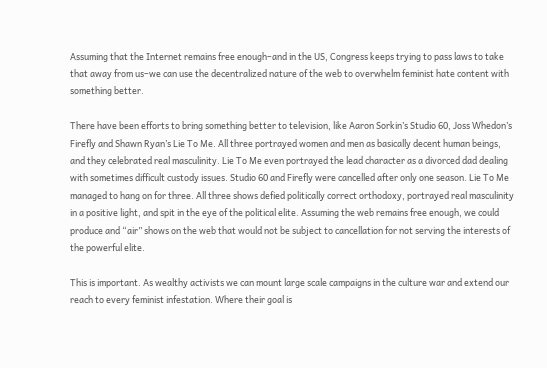Assuming that the Internet remains free enough–and in the US, Congress keeps trying to pass laws to take that away from us–we can use the decentralized nature of the web to overwhelm feminist hate content with something better.

There have been efforts to bring something better to television, like Aaron Sorkin’s Studio 60, Joss Whedon’s Firefly and Shawn Ryan’s Lie To Me. All three portrayed women and men as basically decent human beings, and they celebrated real masculinity. Lie To Me even portrayed the lead character as a divorced dad dealing with sometimes difficult custody issues. Studio 60 and Firefly were cancelled after only one season. Lie To Me managed to hang on for three. All three shows defied politically correct orthodoxy, portrayed real masculinity in a positive light, and spit in the eye of the political elite. Assuming the web remains free enough, we could produce and “air” shows on the web that would not be subject to cancellation for not serving the interests of the powerful elite.

This is important. As wealthy activists we can mount large scale campaigns in the culture war and extend our reach to every feminist infestation. Where their goal is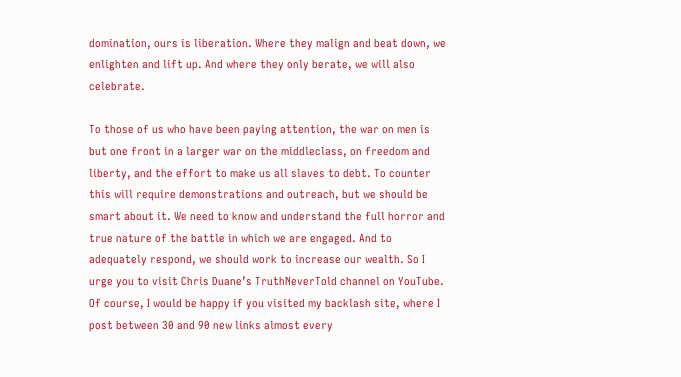domination, ours is liberation. Where they malign and beat down, we enlighten and lift up. And where they only berate, we will also celebrate.

To those of us who have been paying attention, the war on men is but one front in a larger war on the middleclass, on freedom and liberty, and the effort to make us all slaves to debt. To counter this will require demonstrations and outreach, but we should be smart about it. We need to know and understand the full horror and true nature of the battle in which we are engaged. And to adequately respond, we should work to increase our wealth. So I urge you to visit Chris Duane’s TruthNeverTold channel on YouTube. Of course, I would be happy if you visited my backlash site, where I post between 30 and 90 new links almost every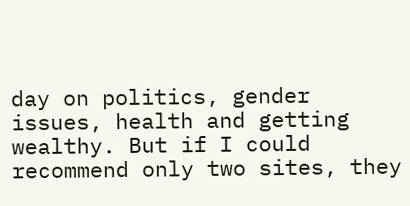day on politics, gender issues, health and getting wealthy. But if I could recommend only two sites, they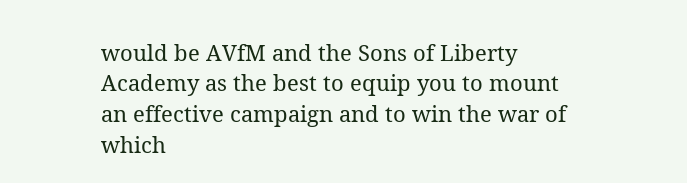would be AVfM and the Sons of Liberty Academy as the best to equip you to mount an effective campaign and to win the war of which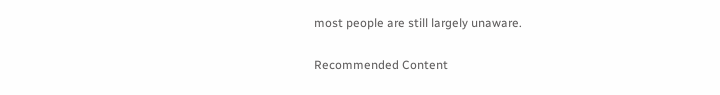most people are still largely unaware.

Recommended Content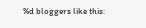%d bloggers like this: